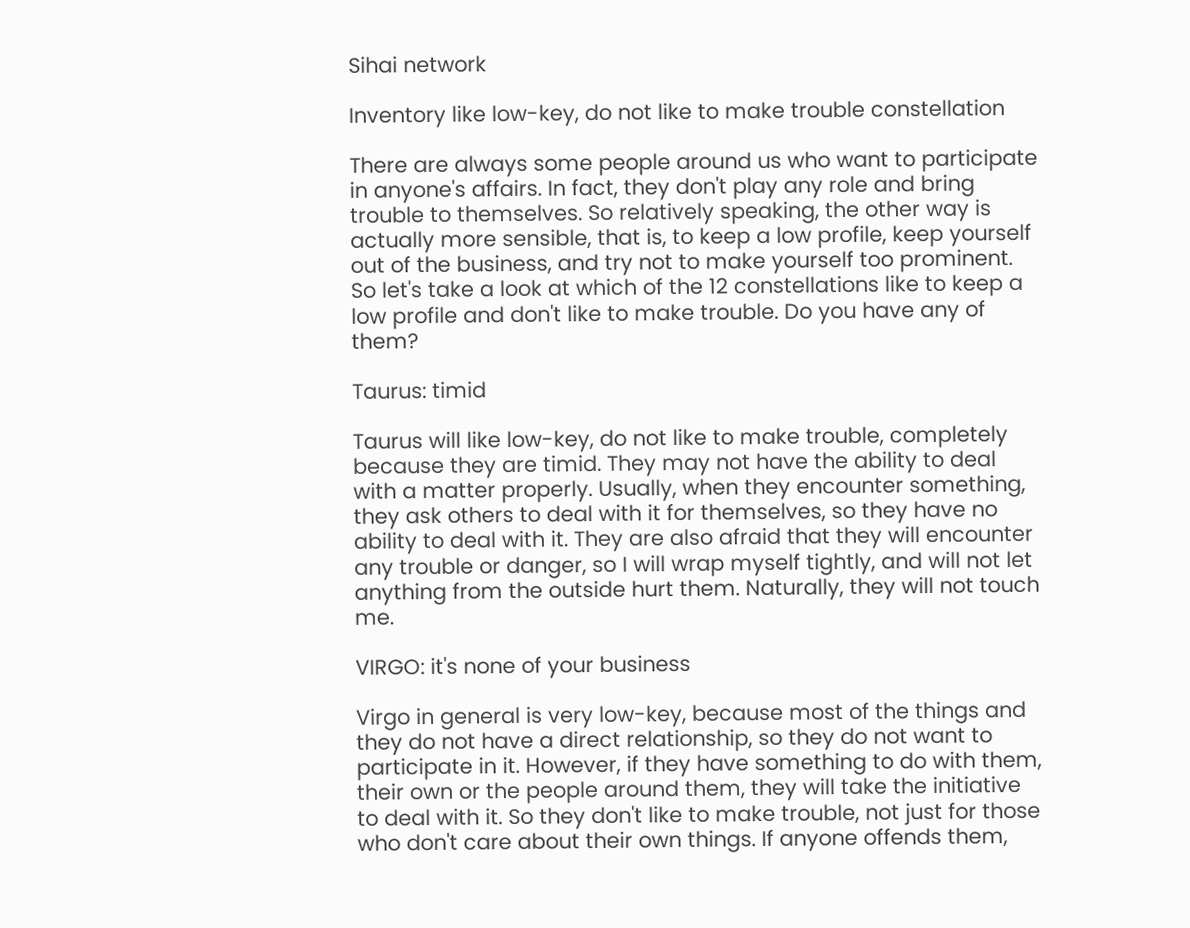Sihai network

Inventory like low-key, do not like to make trouble constellation

There are always some people around us who want to participate in anyone's affairs. In fact, they don't play any role and bring trouble to themselves. So relatively speaking, the other way is actually more sensible, that is, to keep a low profile, keep yourself out of the business, and try not to make yourself too prominent. So let's take a look at which of the 12 constellations like to keep a low profile and don't like to make trouble. Do you have any of them?

Taurus: timid

Taurus will like low-key, do not like to make trouble, completely because they are timid. They may not have the ability to deal with a matter properly. Usually, when they encounter something, they ask others to deal with it for themselves, so they have no ability to deal with it. They are also afraid that they will encounter any trouble or danger, so I will wrap myself tightly, and will not let anything from the outside hurt them. Naturally, they will not touch me.

VIRGO: it's none of your business

Virgo in general is very low-key, because most of the things and they do not have a direct relationship, so they do not want to participate in it. However, if they have something to do with them, their own or the people around them, they will take the initiative to deal with it. So they don't like to make trouble, not just for those who don't care about their own things. If anyone offends them,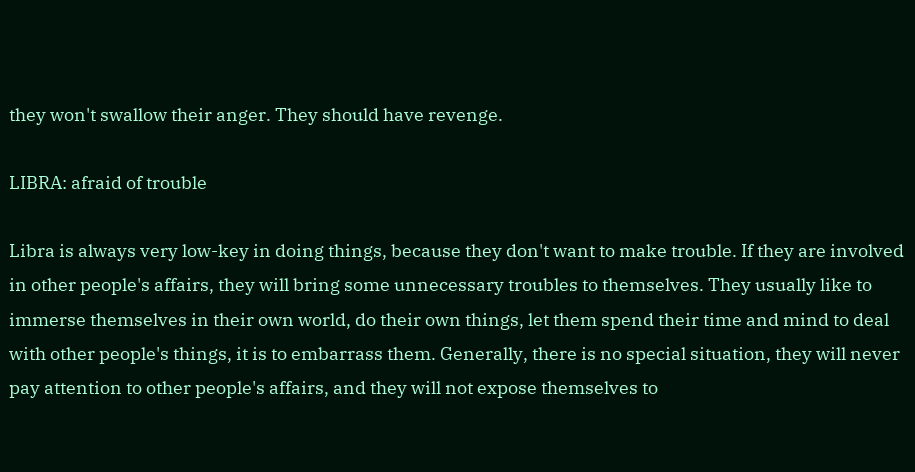they won't swallow their anger. They should have revenge.

LIBRA: afraid of trouble

Libra is always very low-key in doing things, because they don't want to make trouble. If they are involved in other people's affairs, they will bring some unnecessary troubles to themselves. They usually like to immerse themselves in their own world, do their own things, let them spend their time and mind to deal with other people's things, it is to embarrass them. Generally, there is no special situation, they will never pay attention to other people's affairs, and they will not expose themselves to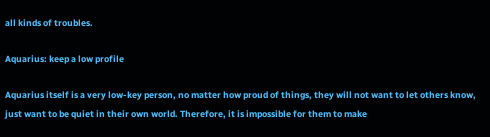all kinds of troubles.

Aquarius: keep a low profile

Aquarius itself is a very low-key person, no matter how proud of things, they will not want to let others know, just want to be quiet in their own world. Therefore, it is impossible for them to make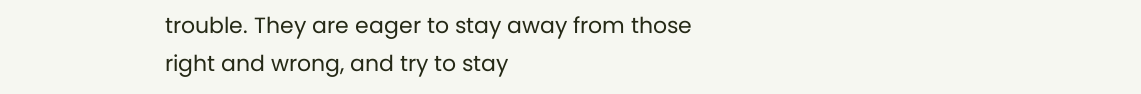trouble. They are eager to stay away from those right and wrong, and try to stay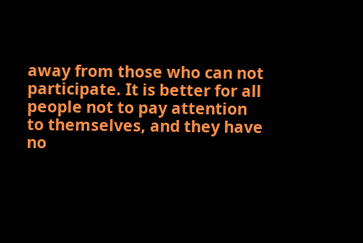away from those who can not participate. It is better for all people not to pay attention to themselves, and they have no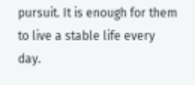pursuit. It is enough for them to live a stable life every day.